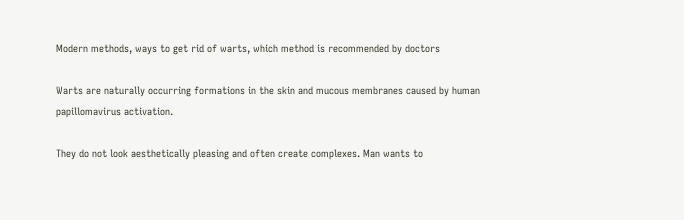Modern methods, ways to get rid of warts, which method is recommended by doctors

Warts are naturally occurring formations in the skin and mucous membranes caused by human papillomavirus activation.

They do not look aesthetically pleasing and often create complexes. Man wants to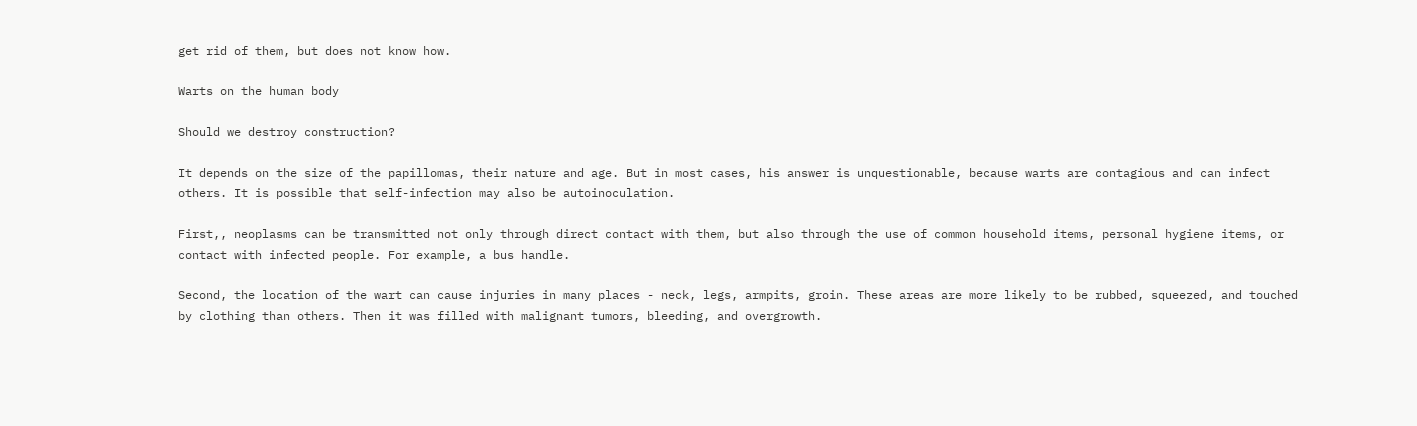get rid of them, but does not know how.

Warts on the human body

Should we destroy construction?

It depends on the size of the papillomas, their nature and age. But in most cases, his answer is unquestionable, because warts are contagious and can infect others. It is possible that self-infection may also be autoinoculation.

First,, neoplasms can be transmitted not only through direct contact with them, but also through the use of common household items, personal hygiene items, or contact with infected people. For example, a bus handle.

Second, the location of the wart can cause injuries in many places - neck, legs, armpits, groin. These areas are more likely to be rubbed, squeezed, and touched by clothing than others. Then it was filled with malignant tumors, bleeding, and overgrowth.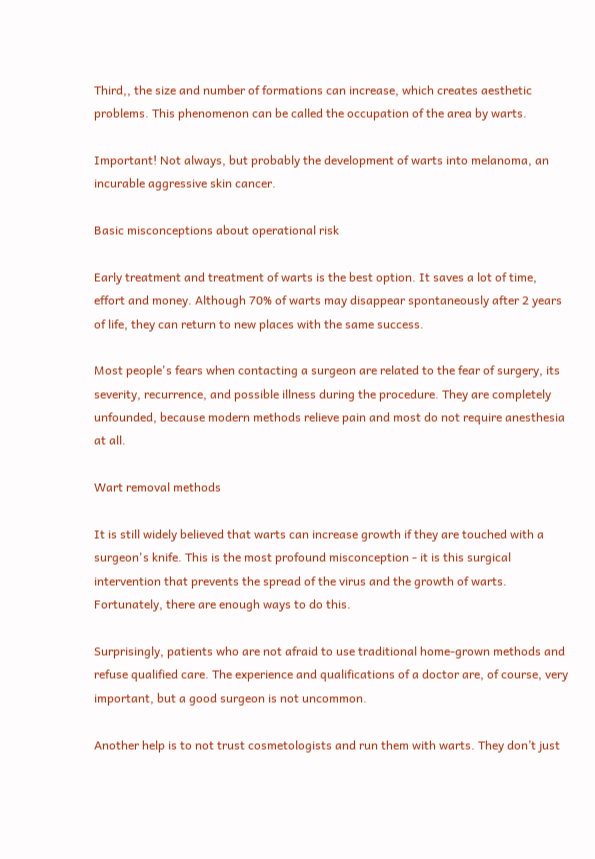Third,, the size and number of formations can increase, which creates aesthetic problems. This phenomenon can be called the occupation of the area by warts.

Important! Not always, but probably the development of warts into melanoma, an incurable aggressive skin cancer.

Basic misconceptions about operational risk

Early treatment and treatment of warts is the best option. It saves a lot of time, effort and money. Although 70% of warts may disappear spontaneously after 2 years of life, they can return to new places with the same success.

Most people's fears when contacting a surgeon are related to the fear of surgery, its severity, recurrence, and possible illness during the procedure. They are completely unfounded, because modern methods relieve pain and most do not require anesthesia at all.

Wart removal methods

It is still widely believed that warts can increase growth if they are touched with a surgeon's knife. This is the most profound misconception - it is this surgical intervention that prevents the spread of the virus and the growth of warts. Fortunately, there are enough ways to do this.

Surprisingly, patients who are not afraid to use traditional home-grown methods and refuse qualified care. The experience and qualifications of a doctor are, of course, very important, but a good surgeon is not uncommon.

Another help is to not trust cosmetologists and run them with warts. They don’t just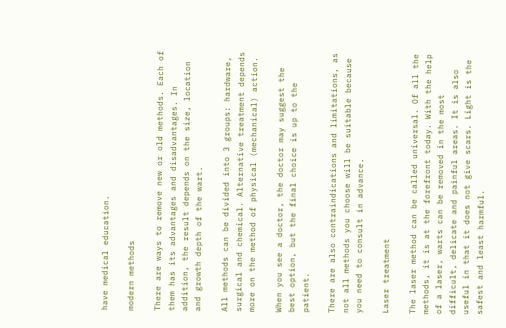have medical education.

modern methods

There are ways to remove new or old methods. Each of them has its advantages and disadvantages. In addition, the result depends on the size, location and growth depth of the wart.

All methods can be divided into 3 groups: hardware, surgical and chemical. Alternative treatment depends more on the method of physical (mechanical) action.

When you see a doctor, the doctor may suggest the best option, but the final choice is up to the patient.

There are also contraindications and limitations, as not all methods you choose will be suitable because you need to consult in advance.

Laser treatment

The laser method can be called universal. Of all the methods, it is at the forefront today. With the help of a laser, warts can be removed in the most difficult, delicate and painful areas. It is also useful in that it does not give scars. Light is the safest and least harmful.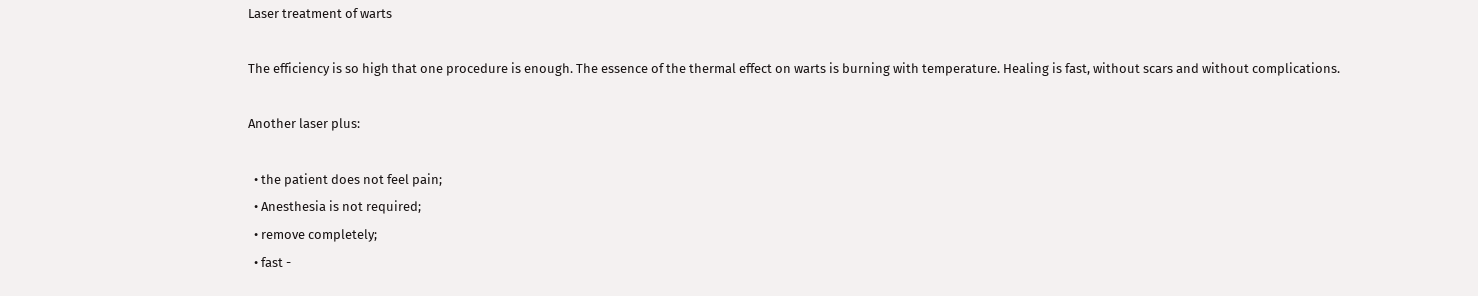Laser treatment of warts

The efficiency is so high that one procedure is enough. The essence of the thermal effect on warts is burning with temperature. Healing is fast, without scars and without complications.

Another laser plus:

  • the patient does not feel pain;
  • Anesthesia is not required;
  • remove completely;
  • fast -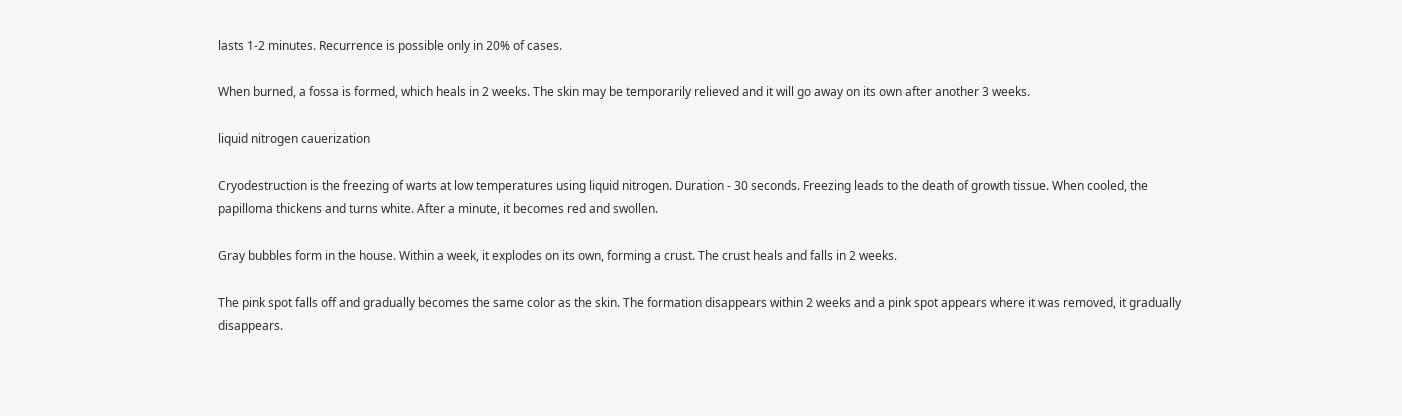lasts 1-2 minutes. Recurrence is possible only in 20% of cases.

When burned, a fossa is formed, which heals in 2 weeks. The skin may be temporarily relieved and it will go away on its own after another 3 weeks.

liquid nitrogen cauerization

Cryodestruction is the freezing of warts at low temperatures using liquid nitrogen. Duration - 30 seconds. Freezing leads to the death of growth tissue. When cooled, the papilloma thickens and turns white. After a minute, it becomes red and swollen.

Gray bubbles form in the house. Within a week, it explodes on its own, forming a crust. The crust heals and falls in 2 weeks.

The pink spot falls off and gradually becomes the same color as the skin. The formation disappears within 2 weeks and a pink spot appears where it was removed, it gradually disappears.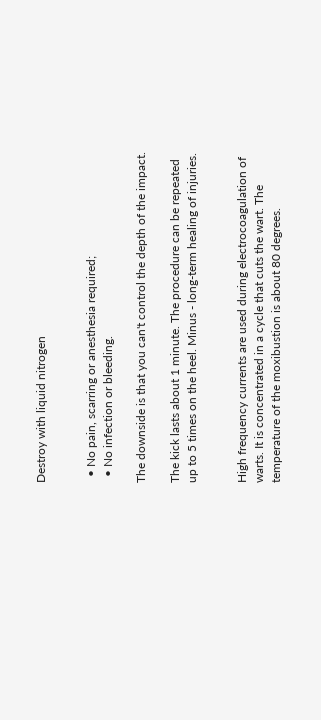Destroy with liquid nitrogen


  • No pain, scarring or anesthesia required;
  • No infection or bleeding.

The downside is that you can't control the depth of the impact.

The kick lasts about 1 minute. The procedure can be repeated up to 5 times on the heel. Minus - long-term healing of injuries.


High frequency currents are used during electrocoagulation of warts. It is concentrated in a cycle that cuts the wart. The temperature of the moxibustion is about 80 degrees.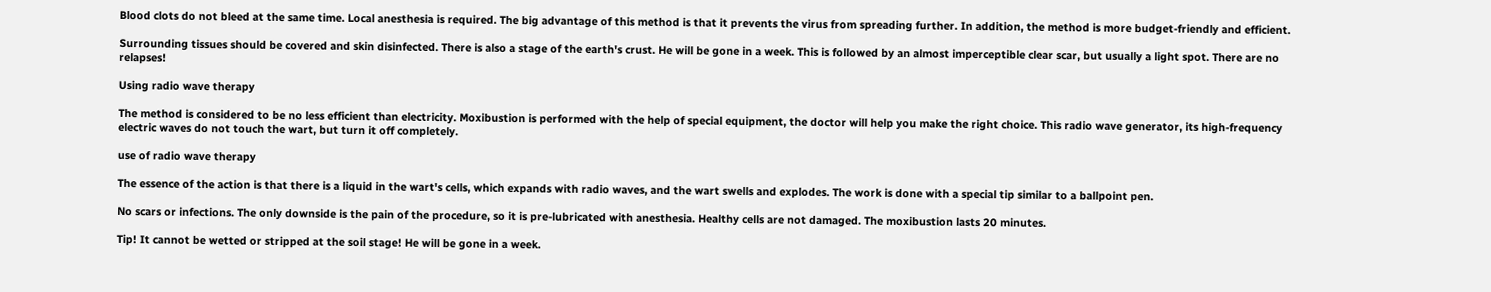Blood clots do not bleed at the same time. Local anesthesia is required. The big advantage of this method is that it prevents the virus from spreading further. In addition, the method is more budget-friendly and efficient.

Surrounding tissues should be covered and skin disinfected. There is also a stage of the earth's crust. He will be gone in a week. This is followed by an almost imperceptible clear scar, but usually a light spot. There are no relapses!

Using radio wave therapy

The method is considered to be no less efficient than electricity. Moxibustion is performed with the help of special equipment, the doctor will help you make the right choice. This radio wave generator, its high-frequency electric waves do not touch the wart, but turn it off completely.

use of radio wave therapy

The essence of the action is that there is a liquid in the wart's cells, which expands with radio waves, and the wart swells and explodes. The work is done with a special tip similar to a ballpoint pen.

No scars or infections. The only downside is the pain of the procedure, so it is pre-lubricated with anesthesia. Healthy cells are not damaged. The moxibustion lasts 20 minutes.

Tip! It cannot be wetted or stripped at the soil stage! He will be gone in a week.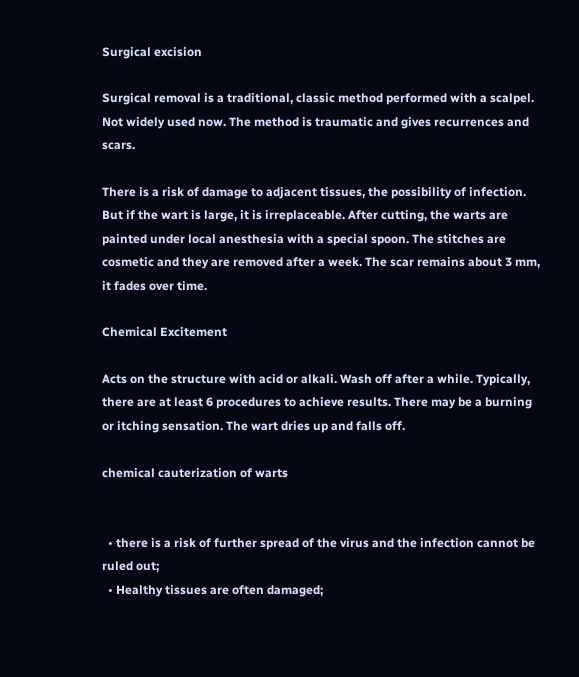Surgical excision

Surgical removal is a traditional, classic method performed with a scalpel. Not widely used now. The method is traumatic and gives recurrences and scars.

There is a risk of damage to adjacent tissues, the possibility of infection. But if the wart is large, it is irreplaceable. After cutting, the warts are painted under local anesthesia with a special spoon. The stitches are cosmetic and they are removed after a week. The scar remains about 3 mm, it fades over time.

Chemical Excitement

Acts on the structure with acid or alkali. Wash off after a while. Typically, there are at least 6 procedures to achieve results. There may be a burning or itching sensation. The wart dries up and falls off.

chemical cauterization of warts


  • there is a risk of further spread of the virus and the infection cannot be ruled out;
  • Healthy tissues are often damaged;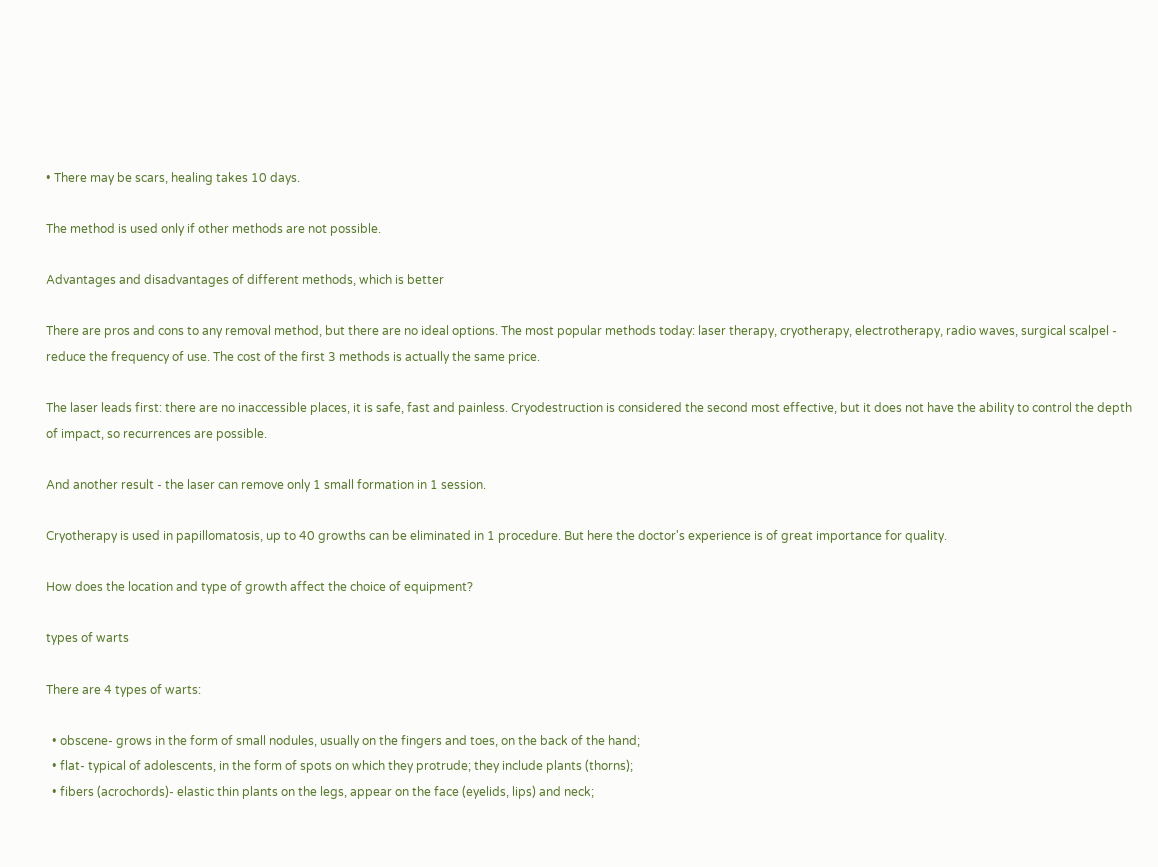• There may be scars, healing takes 10 days.

The method is used only if other methods are not possible.

Advantages and disadvantages of different methods, which is better

There are pros and cons to any removal method, but there are no ideal options. The most popular methods today: laser therapy, cryotherapy, electrotherapy, radio waves, surgical scalpel - reduce the frequency of use. The cost of the first 3 methods is actually the same price.

The laser leads first: there are no inaccessible places, it is safe, fast and painless. Cryodestruction is considered the second most effective, but it does not have the ability to control the depth of impact, so recurrences are possible.

And another result - the laser can remove only 1 small formation in 1 session.

Cryotherapy is used in papillomatosis, up to 40 growths can be eliminated in 1 procedure. But here the doctor's experience is of great importance for quality.

How does the location and type of growth affect the choice of equipment?

types of warts

There are 4 types of warts:

  • obscene- grows in the form of small nodules, usually on the fingers and toes, on the back of the hand;
  • flat- typical of adolescents, in the form of spots on which they protrude; they include plants (thorns);
  • fibers (acrochords)- elastic thin plants on the legs, appear on the face (eyelids, lips) and neck;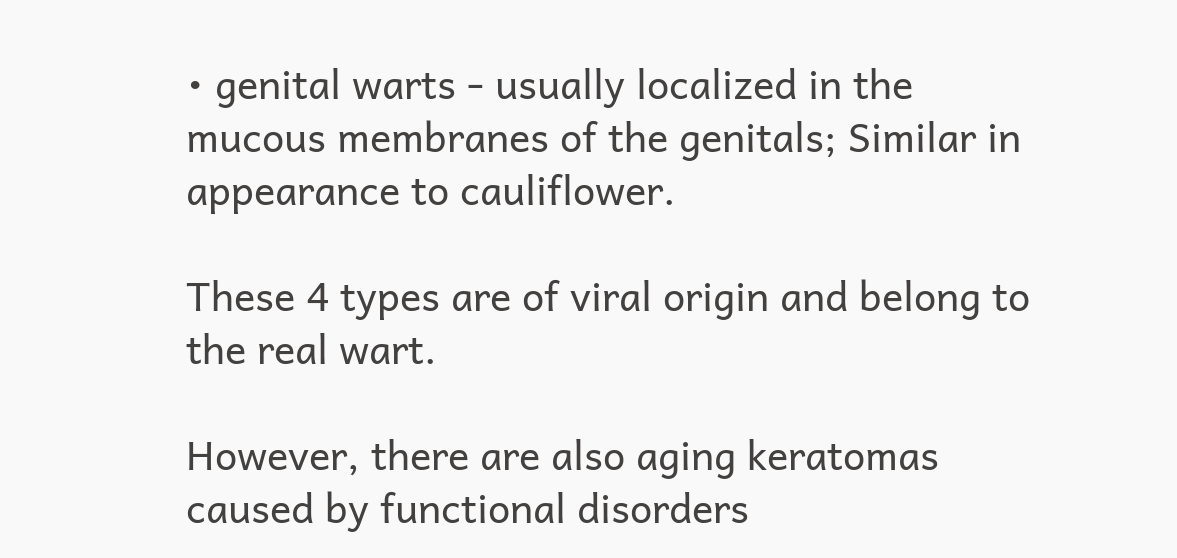• genital warts - usually localized in the mucous membranes of the genitals; Similar in appearance to cauliflower.

These 4 types are of viral origin and belong to the real wart.

However, there are also aging keratomas caused by functional disorders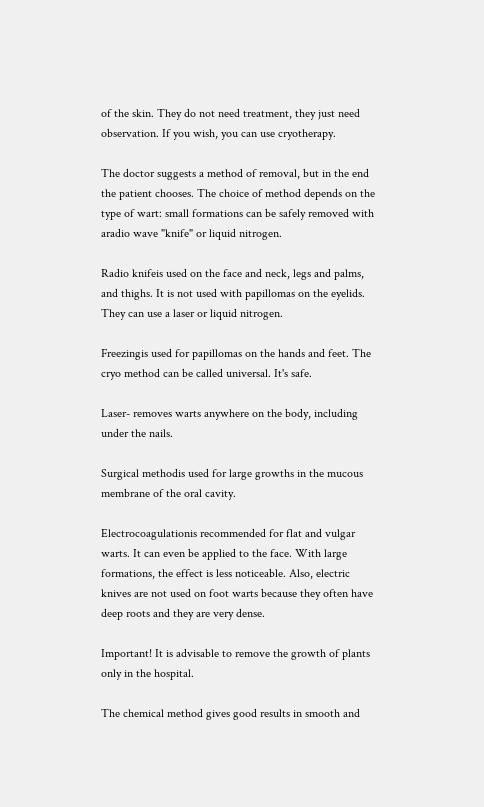of the skin. They do not need treatment, they just need observation. If you wish, you can use cryotherapy.

The doctor suggests a method of removal, but in the end the patient chooses. The choice of method depends on the type of wart: small formations can be safely removed with aradio wave "knife" or liquid nitrogen.

Radio knifeis used on the face and neck, legs and palms, and thighs. It is not used with papillomas on the eyelids. They can use a laser or liquid nitrogen.

Freezingis used for papillomas on the hands and feet. The cryo method can be called universal. It's safe.

Laser- removes warts anywhere on the body, including under the nails.

Surgical methodis used for large growths in the mucous membrane of the oral cavity.

Electrocoagulationis recommended for flat and vulgar warts. It can even be applied to the face. With large formations, the effect is less noticeable. Also, electric knives are not used on foot warts because they often have deep roots and they are very dense.

Important! It is advisable to remove the growth of plants only in the hospital.

The chemical method gives good results in smooth and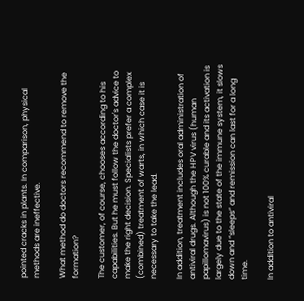pointed cracks in plants. In comparison, physical methods are ineffective.

What method do doctors recommend to remove the formation?

The customer, of course, chooses according to his capabilities. But he must follow the doctor's advice to make the right decision. Specialists prefer a complex (combined) treatment of warts, in which case it is necessary to take the lead.

In addition, treatment includes oral administration of antiviral drugs. Although the HPV virus (human papillomavirus) is not 100% curable and its activation is largely due to the state of the immune system, it slows down and “sleeps” and remission can last for a long time.

In addition to antiviral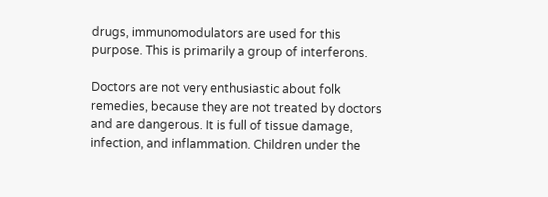drugs, immunomodulators are used for this purpose. This is primarily a group of interferons.

Doctors are not very enthusiastic about folk remedies, because they are not treated by doctors and are dangerous. It is full of tissue damage, infection, and inflammation. Children under the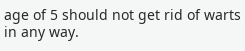age of 5 should not get rid of warts in any way.